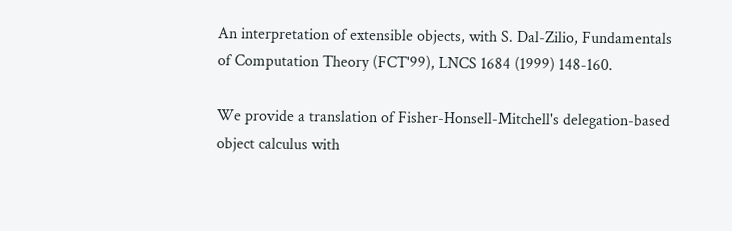An interpretation of extensible objects, with S. Dal-Zilio, Fundamentals of Computation Theory (FCT'99), LNCS 1684 (1999) 148-160.

We provide a translation of Fisher-Honsell-Mitchell's delegation-based object calculus with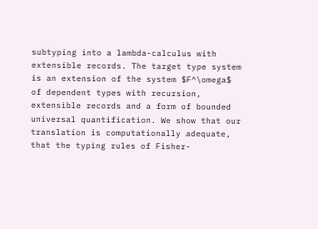subtyping into a lambda-calculus with extensible records. The target type system is an extension of the system $F^\omega$ of dependent types with recursion, extensible records and a form of bounded universal quantification. We show that our translation is computationally adequate, that the typing rules of Fisher-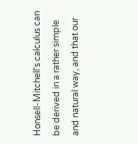Honsell-Mitchell's calculus can be derived in a rather simple and natural way, and that our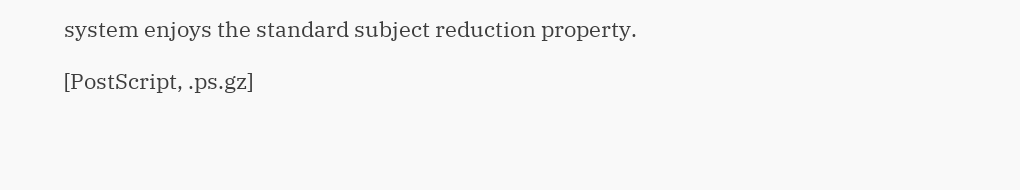system enjoys the standard subject reduction property.

[PostScript, .ps.gz]